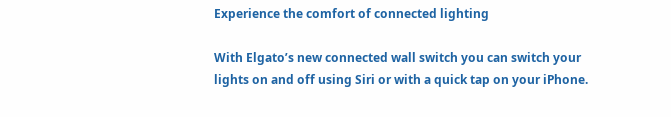Experience the comfort of connected lighting

With Elgato’s new connected wall switch you can switch your lights on and off using Siri or with a quick tap on your iPhone.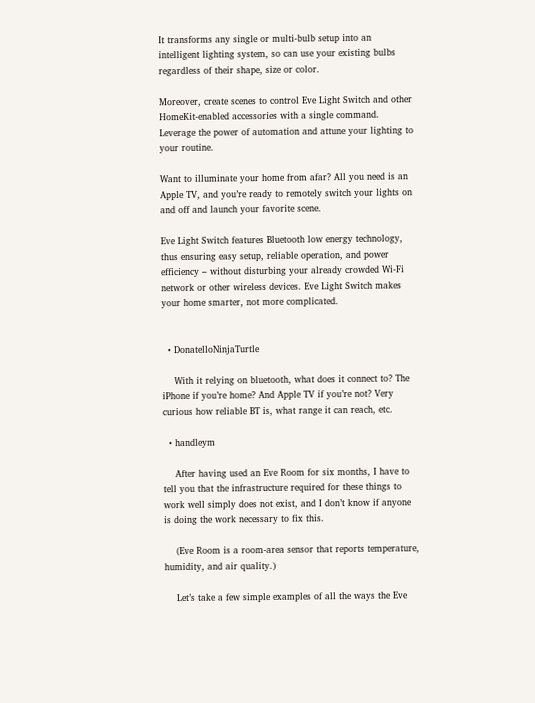It transforms any single or multi-bulb setup into an intelligent lighting system, so can use your existing bulbs regardless of their shape, size or color.

Moreover, create scenes to control Eve Light Switch and other HomeKit-enabled accessories with a single command. Leverage the power of automation and attune your lighting to your routine.

Want to illuminate your home from afar? All you need is an Apple TV, and you’re ready to remotely switch your lights on and off and launch your favorite scene.

Eve Light Switch features Bluetooth low energy technology, thus ensuring easy setup, reliable operation, and power efficiency – without disturbing your already crowded Wi-Fi network or other wireless devices. Eve Light Switch makes your home smarter, not more complicated.


  • DonatelloNinjaTurtle

    With it relying on bluetooth, what does it connect to? The iPhone if you’re home? And Apple TV if you’re not? Very curious how reliable BT is, what range it can reach, etc.

  • handleym

    After having used an Eve Room for six months, I have to tell you that the infrastructure required for these things to work well simply does not exist, and I don’t know if anyone is doing the work necessary to fix this.

    (Eve Room is a room-area sensor that reports temperature, humidity, and air quality.)

    Let’s take a few simple examples of all the ways the Eve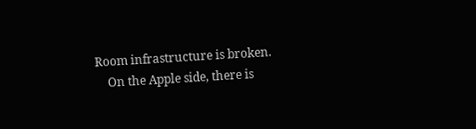Room infrastructure is broken.
    On the Apple side, there is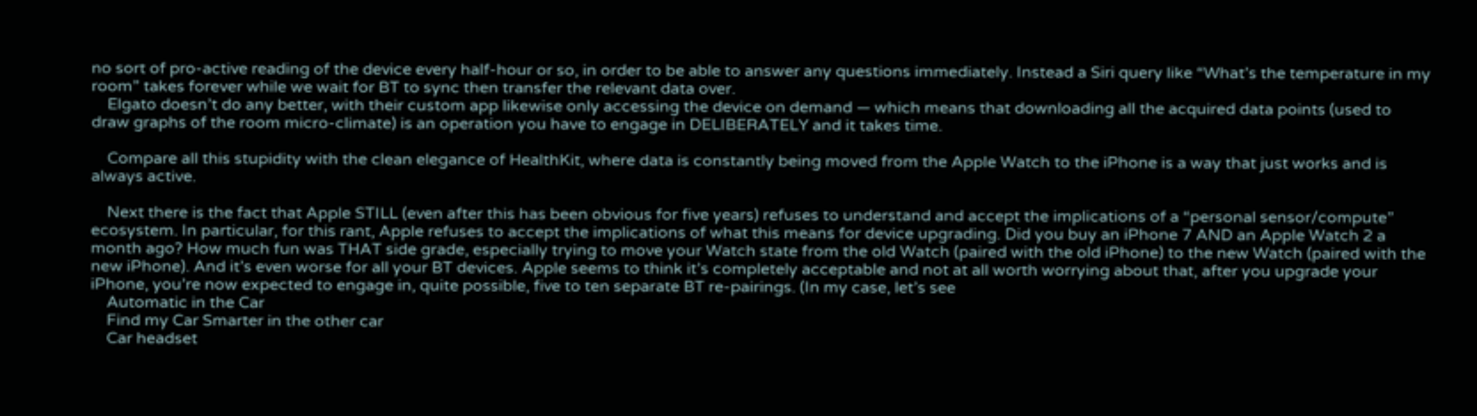no sort of pro-active reading of the device every half-hour or so, in order to be able to answer any questions immediately. Instead a Siri query like “What’s the temperature in my room” takes forever while we wait for BT to sync then transfer the relevant data over.
    Elgato doesn’t do any better, with their custom app likewise only accessing the device on demand — which means that downloading all the acquired data points (used to draw graphs of the room micro-climate) is an operation you have to engage in DELIBERATELY and it takes time.

    Compare all this stupidity with the clean elegance of HealthKit, where data is constantly being moved from the Apple Watch to the iPhone is a way that just works and is always active.

    Next there is the fact that Apple STILL (even after this has been obvious for five years) refuses to understand and accept the implications of a “personal sensor/compute” ecosystem. In particular, for this rant, Apple refuses to accept the implications of what this means for device upgrading. Did you buy an iPhone 7 AND an Apple Watch 2 a month ago? How much fun was THAT side grade, especially trying to move your Watch state from the old Watch (paired with the old iPhone) to the new Watch (paired with the new iPhone). And it’s even worse for all your BT devices. Apple seems to think it’s completely acceptable and not at all worth worrying about that, after you upgrade your iPhone, you’re now expected to engage in, quite possible, five to ten separate BT re-pairings. (In my case, let’s see
    Automatic in the Car
    Find my Car Smarter in the other car
    Car headset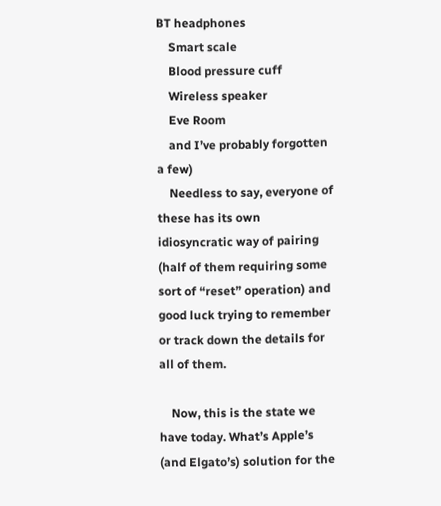BT headphones
    Smart scale
    Blood pressure cuff
    Wireless speaker
    Eve Room
    and I’ve probably forgotten a few)
    Needless to say, everyone of these has its own idiosyncratic way of pairing (half of them requiring some sort of “reset” operation) and good luck trying to remember or track down the details for all of them.

    Now, this is the state we have today. What’s Apple’s (and Elgato’s) solution for the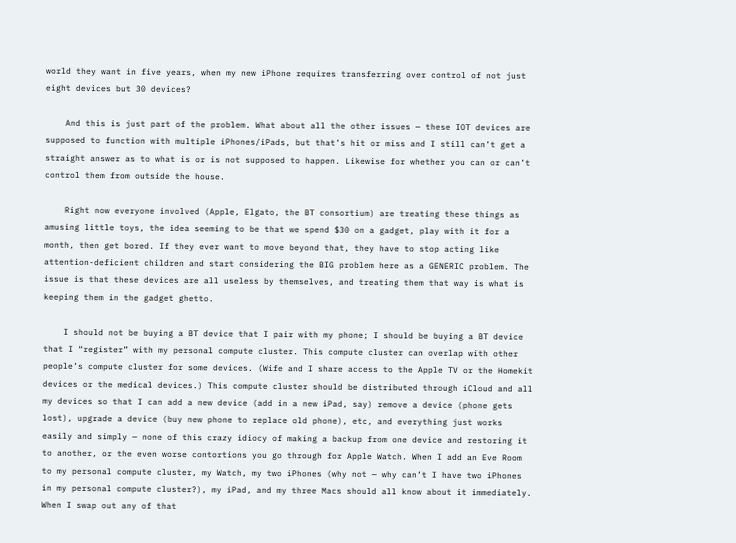world they want in five years, when my new iPhone requires transferring over control of not just eight devices but 30 devices?

    And this is just part of the problem. What about all the other issues — these IOT devices are supposed to function with multiple iPhones/iPads, but that’s hit or miss and I still can’t get a straight answer as to what is or is not supposed to happen. Likewise for whether you can or can’t control them from outside the house.

    Right now everyone involved (Apple, Elgato, the BT consortium) are treating these things as amusing little toys, the idea seeming to be that we spend $30 on a gadget, play with it for a month, then get bored. If they ever want to move beyond that, they have to stop acting like attention-deficient children and start considering the BIG problem here as a GENERIC problem. The issue is that these devices are all useless by themselves, and treating them that way is what is keeping them in the gadget ghetto.

    I should not be buying a BT device that I pair with my phone; I should be buying a BT device that I “register” with my personal compute cluster. This compute cluster can overlap with other people’s compute cluster for some devices. (Wife and I share access to the Apple TV or the Homekit devices or the medical devices.) This compute cluster should be distributed through iCloud and all my devices so that I can add a new device (add in a new iPad, say) remove a device (phone gets lost), upgrade a device (buy new phone to replace old phone), etc, and everything just works easily and simply — none of this crazy idiocy of making a backup from one device and restoring it to another, or the even worse contortions you go through for Apple Watch. When I add an Eve Room to my personal compute cluster, my Watch, my two iPhones (why not — why can’t I have two iPhones in my personal compute cluster?), my iPad, and my three Macs should all know about it immediately. When I swap out any of that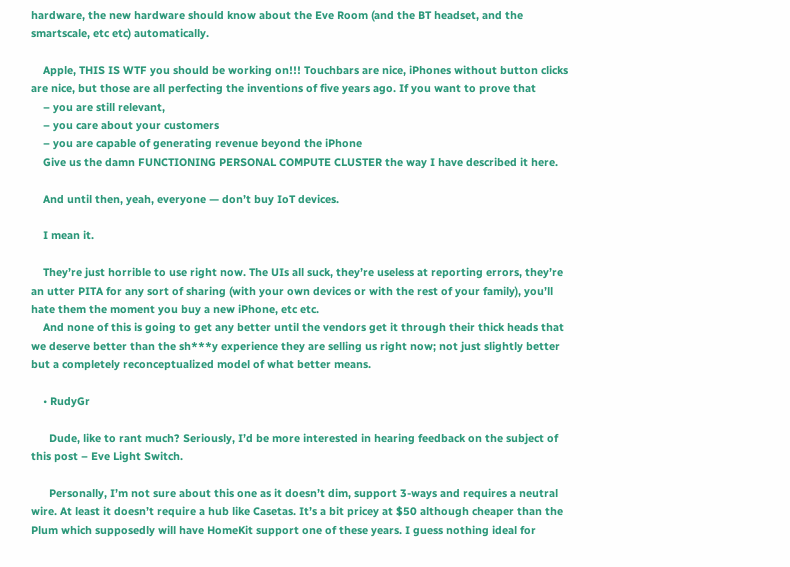hardware, the new hardware should know about the Eve Room (and the BT headset, and the smartscale, etc etc) automatically.

    Apple, THIS IS WTF you should be working on!!! Touchbars are nice, iPhones without button clicks are nice, but those are all perfecting the inventions of five years ago. If you want to prove that
    – you are still relevant,
    – you care about your customers
    – you are capable of generating revenue beyond the iPhone
    Give us the damn FUNCTIONING PERSONAL COMPUTE CLUSTER the way I have described it here.

    And until then, yeah, everyone — don’t buy IoT devices.

    I mean it.

    They’re just horrible to use right now. The UIs all suck, they’re useless at reporting errors, they’re an utter PITA for any sort of sharing (with your own devices or with the rest of your family), you’ll hate them the moment you buy a new iPhone, etc etc.
    And none of this is going to get any better until the vendors get it through their thick heads that we deserve better than the sh***y experience they are selling us right now; not just slightly better but a completely reconceptualized model of what better means.

    • RudyGr

      Dude, like to rant much? Seriously, I’d be more interested in hearing feedback on the subject of this post – Eve Light Switch.

      Personally, I’m not sure about this one as it doesn’t dim, support 3-ways and requires a neutral wire. At least it doesn’t require a hub like Casetas. It’s a bit pricey at $50 although cheaper than the Plum which supposedly will have HomeKit support one of these years. I guess nothing ideal for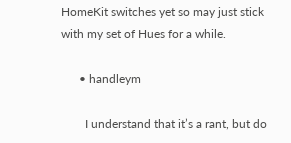HomeKit switches yet so may just stick with my set of Hues for a while.

      • handleym

        I understand that it’s a rant, but do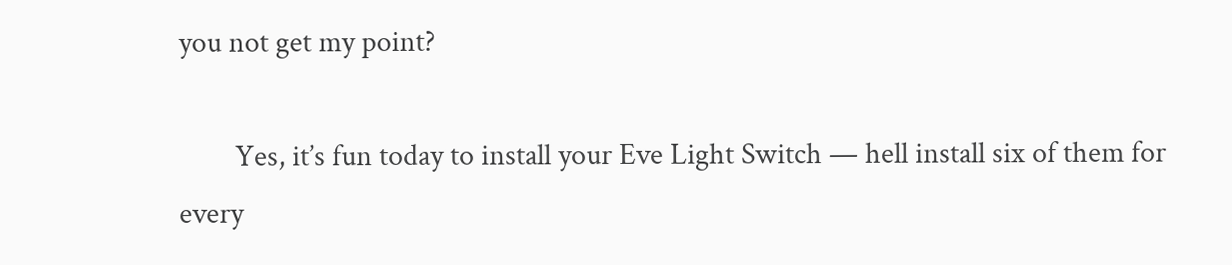you not get my point?

        Yes, it’s fun today to install your Eve Light Switch — hell install six of them for every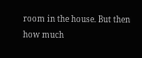room in the house. But then how much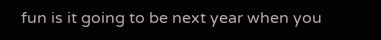fun is it going to be next year when you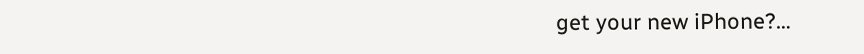get your new iPhone?…